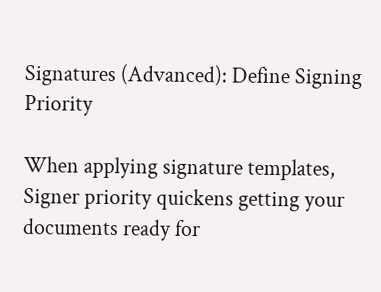Signatures (Advanced): Define Signing Priority

When applying signature templates, Signer priority quickens getting your documents ready for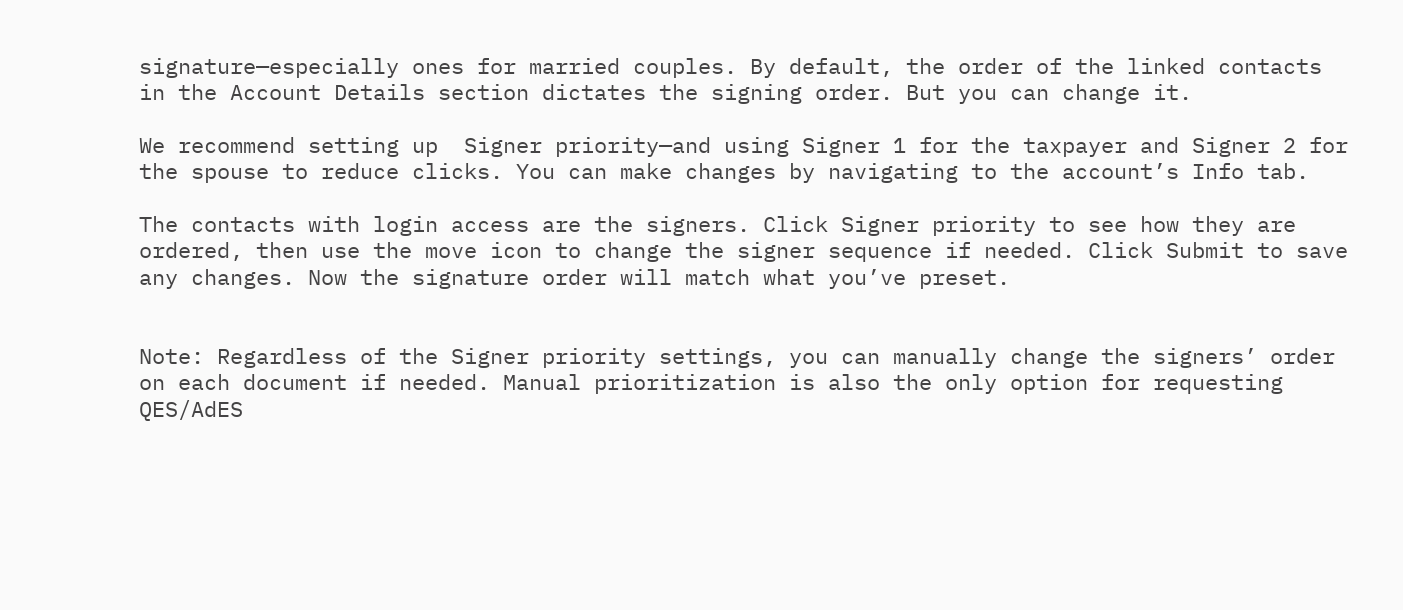signature—especially ones for married couples. By default, the order of the linked contacts in the Account Details section dictates the signing order. But you can change it.

We recommend setting up  Signer priority—and using Signer 1 for the taxpayer and Signer 2 for the spouse to reduce clicks. You can make changes by navigating to the account’s Info tab.

The contacts with login access are the signers. Click Signer priority to see how they are ordered, then use the move icon to change the signer sequence if needed. Click Submit to save any changes. Now the signature order will match what you’ve preset.


Note: Regardless of the Signer priority settings, you can manually change the signers’ order on each document if needed. Manual prioritization is also the only option for requesting QES/AdES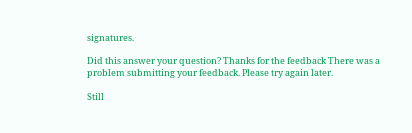signatures.

Did this answer your question? Thanks for the feedback There was a problem submitting your feedback. Please try again later.

Still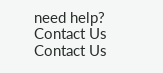need help? Contact Us Contact Us